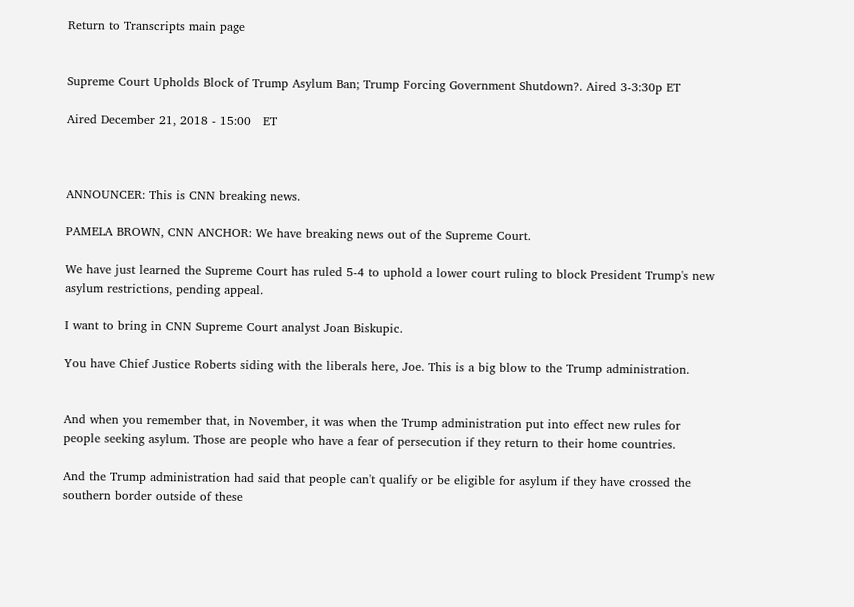Return to Transcripts main page


Supreme Court Upholds Block of Trump Asylum Ban; Trump Forcing Government Shutdown?. Aired 3-3:30p ET

Aired December 21, 2018 - 15:00   ET



ANNOUNCER: This is CNN breaking news.

PAMELA BROWN, CNN ANCHOR: We have breaking news out of the Supreme Court.

We have just learned the Supreme Court has ruled 5-4 to uphold a lower court ruling to block President Trump's new asylum restrictions, pending appeal.

I want to bring in CNN Supreme Court analyst Joan Biskupic.

You have Chief Justice Roberts siding with the liberals here, Joe. This is a big blow to the Trump administration.


And when you remember that, in November, it was when the Trump administration put into effect new rules for people seeking asylum. Those are people who have a fear of persecution if they return to their home countries.

And the Trump administration had said that people can't qualify or be eligible for asylum if they have crossed the southern border outside of these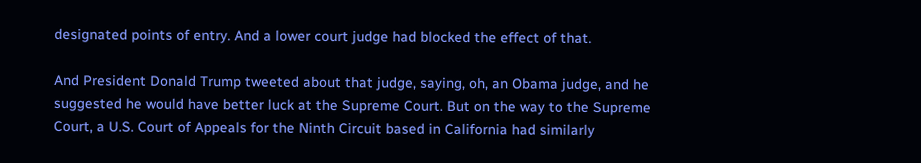designated points of entry. And a lower court judge had blocked the effect of that.

And President Donald Trump tweeted about that judge, saying, oh, an Obama judge, and he suggested he would have better luck at the Supreme Court. But on the way to the Supreme Court, a U.S. Court of Appeals for the Ninth Circuit based in California had similarly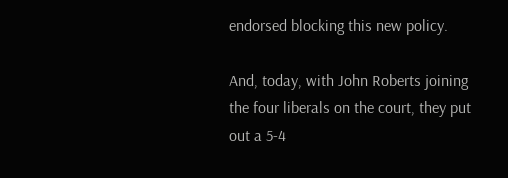endorsed blocking this new policy.

And, today, with John Roberts joining the four liberals on the court, they put out a 5-4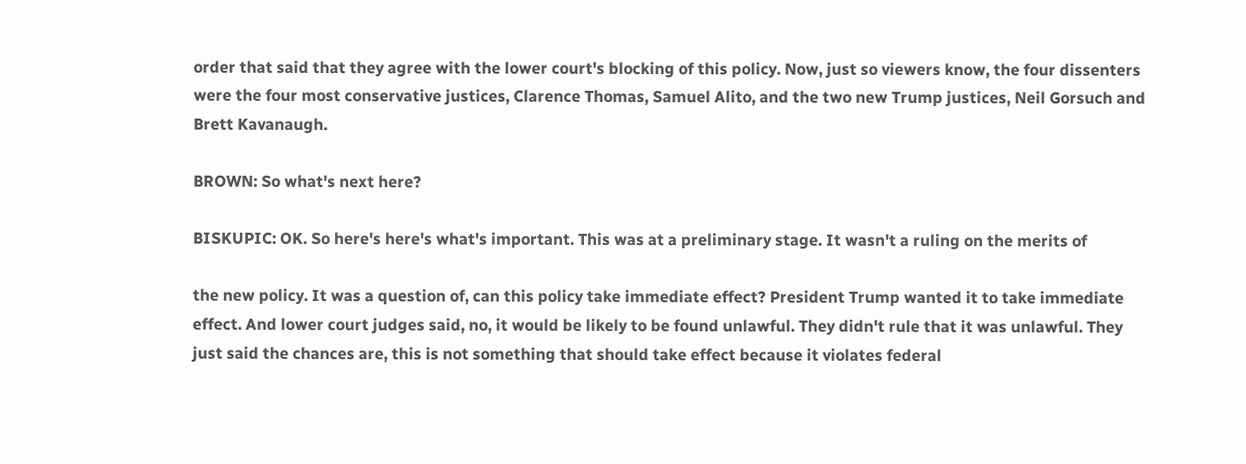order that said that they agree with the lower court's blocking of this policy. Now, just so viewers know, the four dissenters were the four most conservative justices, Clarence Thomas, Samuel Alito, and the two new Trump justices, Neil Gorsuch and Brett Kavanaugh.

BROWN: So what's next here?

BISKUPIC: OK. So here's here's what's important. This was at a preliminary stage. It wasn't a ruling on the merits of

the new policy. It was a question of, can this policy take immediate effect? President Trump wanted it to take immediate effect. And lower court judges said, no, it would be likely to be found unlawful. They didn't rule that it was unlawful. They just said the chances are, this is not something that should take effect because it violates federal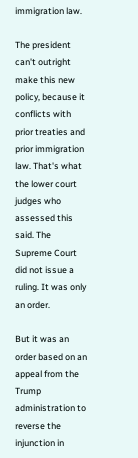immigration law.

The president can't outright make this new policy, because it conflicts with prior treaties and prior immigration law. That's what the lower court judges who assessed this said. The Supreme Court did not issue a ruling. It was only an order.

But it was an order based on an appeal from the Trump administration to reverse the injunction in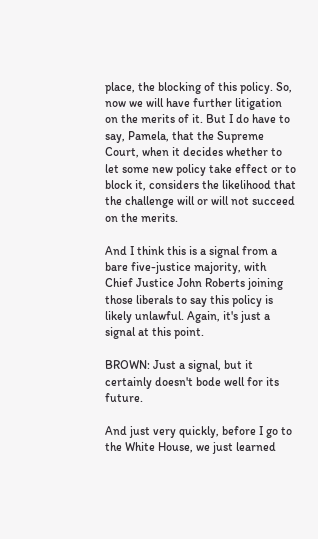place, the blocking of this policy. So, now we will have further litigation on the merits of it. But I do have to say, Pamela, that the Supreme Court, when it decides whether to let some new policy take effect or to block it, considers the likelihood that the challenge will or will not succeed on the merits.

And I think this is a signal from a bare five-justice majority, with Chief Justice John Roberts joining those liberals to say this policy is likely unlawful. Again, it's just a signal at this point.

BROWN: Just a signal, but it certainly doesn't bode well for its future.

And just very quickly, before I go to the White House, we just learned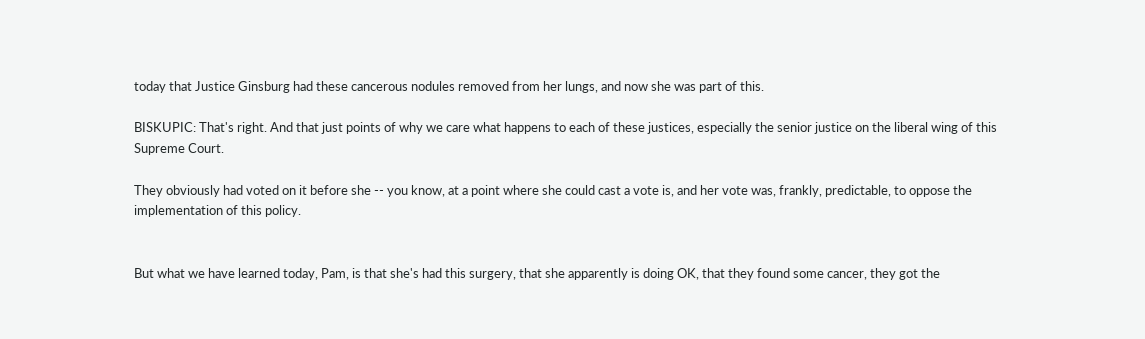today that Justice Ginsburg had these cancerous nodules removed from her lungs, and now she was part of this.

BISKUPIC: That's right. And that just points of why we care what happens to each of these justices, especially the senior justice on the liberal wing of this Supreme Court.

They obviously had voted on it before she -- you know, at a point where she could cast a vote is, and her vote was, frankly, predictable, to oppose the implementation of this policy.


But what we have learned today, Pam, is that she's had this surgery, that she apparently is doing OK, that they found some cancer, they got the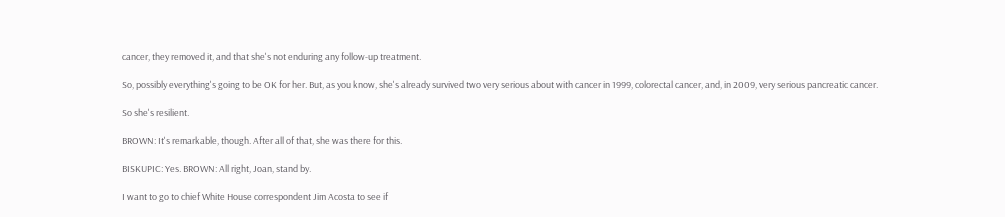cancer, they removed it, and that she's not enduring any follow-up treatment.

So, possibly everything's going to be OK for her. But, as you know, she's already survived two very serious about with cancer in 1999, colorectal cancer, and, in 2009, very serious pancreatic cancer.

So she's resilient.

BROWN: It's remarkable, though. After all of that, she was there for this.

BISKUPIC: Yes. BROWN: All right, Joan, stand by.

I want to go to chief White House correspondent Jim Acosta to see if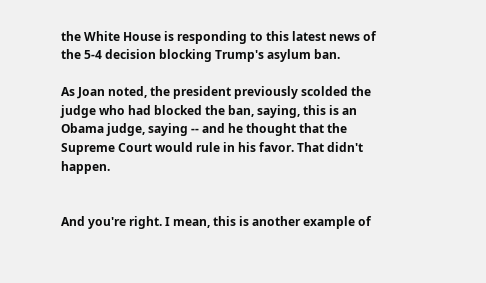the White House is responding to this latest news of the 5-4 decision blocking Trump's asylum ban.

As Joan noted, the president previously scolded the judge who had blocked the ban, saying, this is an Obama judge, saying -- and he thought that the Supreme Court would rule in his favor. That didn't happen.


And you're right. I mean, this is another example of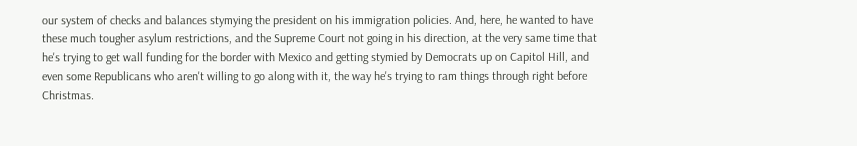our system of checks and balances stymying the president on his immigration policies. And, here, he wanted to have these much tougher asylum restrictions, and the Supreme Court not going in his direction, at the very same time that he's trying to get wall funding for the border with Mexico and getting stymied by Democrats up on Capitol Hill, and even some Republicans who aren't willing to go along with it, the way he's trying to ram things through right before Christmas.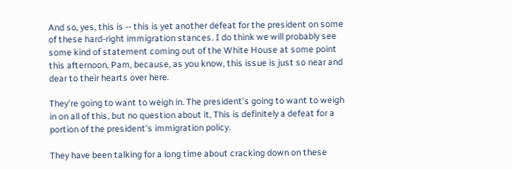And so, yes, this is -- this is yet another defeat for the president on some of these hard-right immigration stances. I do think we will probably see some kind of statement coming out of the White House at some point this afternoon, Pam, because, as you know, this issue is just so near and dear to their hearts over here.

They're going to want to weigh in. The president's going to want to weigh in on all of this, but no question about it, This is definitely a defeat for a portion of the president's immigration policy.

They have been talking for a long time about cracking down on these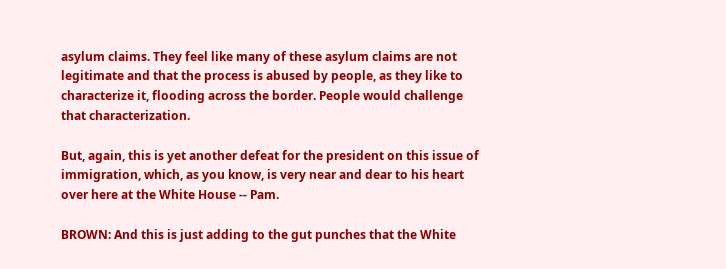asylum claims. They feel like many of these asylum claims are not legitimate and that the process is abused by people, as they like to characterize it, flooding across the border. People would challenge that characterization.

But, again, this is yet another defeat for the president on this issue of immigration, which, as you know, is very near and dear to his heart over here at the White House -- Pam.

BROWN: And this is just adding to the gut punches that the White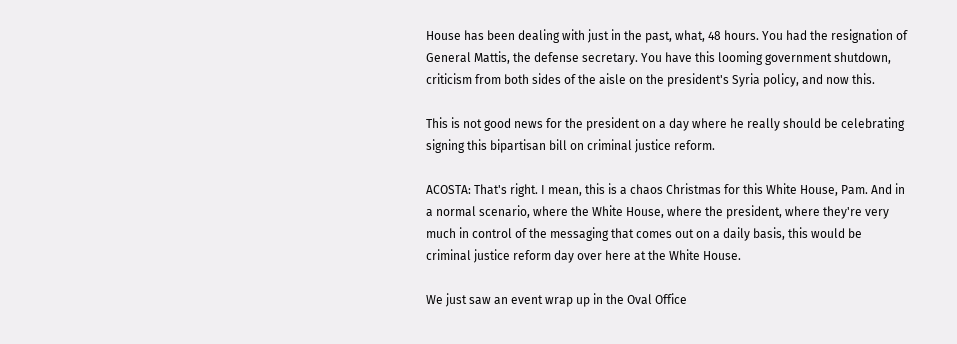House has been dealing with just in the past, what, 48 hours. You had the resignation of General Mattis, the defense secretary. You have this looming government shutdown, criticism from both sides of the aisle on the president's Syria policy, and now this.

This is not good news for the president on a day where he really should be celebrating signing this bipartisan bill on criminal justice reform.

ACOSTA: That's right. I mean, this is a chaos Christmas for this White House, Pam. And in a normal scenario, where the White House, where the president, where they're very much in control of the messaging that comes out on a daily basis, this would be criminal justice reform day over here at the White House.

We just saw an event wrap up in the Oval Office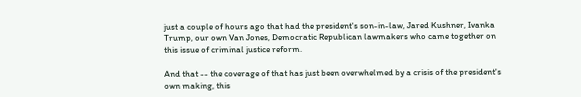just a couple of hours ago that had the president's son-in-law, Jared Kushner, Ivanka Trump, our own Van Jones, Democratic Republican lawmakers who came together on this issue of criminal justice reform.

And that -- the coverage of that has just been overwhelmed by a crisis of the president's own making, this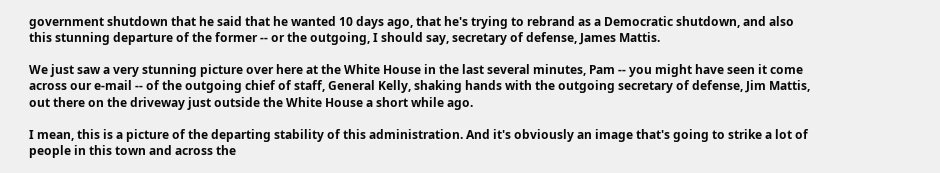government shutdown that he said that he wanted 10 days ago, that he's trying to rebrand as a Democratic shutdown, and also this stunning departure of the former -- or the outgoing, I should say, secretary of defense, James Mattis.

We just saw a very stunning picture over here at the White House in the last several minutes, Pam -- you might have seen it come across our e-mail -- of the outgoing chief of staff, General Kelly, shaking hands with the outgoing secretary of defense, Jim Mattis, out there on the driveway just outside the White House a short while ago.

I mean, this is a picture of the departing stability of this administration. And it's obviously an image that's going to strike a lot of people in this town and across the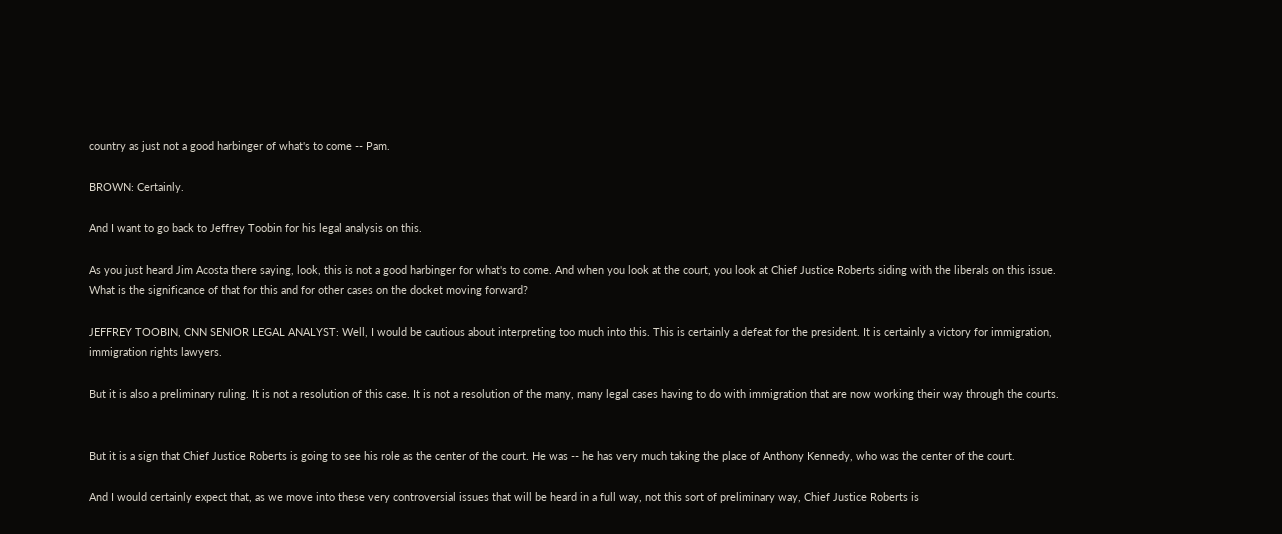country as just not a good harbinger of what's to come -- Pam.

BROWN: Certainly.

And I want to go back to Jeffrey Toobin for his legal analysis on this.

As you just heard Jim Acosta there saying, look, this is not a good harbinger for what's to come. And when you look at the court, you look at Chief Justice Roberts siding with the liberals on this issue. What is the significance of that for this and for other cases on the docket moving forward?

JEFFREY TOOBIN, CNN SENIOR LEGAL ANALYST: Well, I would be cautious about interpreting too much into this. This is certainly a defeat for the president. It is certainly a victory for immigration, immigration rights lawyers.

But it is also a preliminary ruling. It is not a resolution of this case. It is not a resolution of the many, many legal cases having to do with immigration that are now working their way through the courts.


But it is a sign that Chief Justice Roberts is going to see his role as the center of the court. He was -- he has very much taking the place of Anthony Kennedy, who was the center of the court.

And I would certainly expect that, as we move into these very controversial issues that will be heard in a full way, not this sort of preliminary way, Chief Justice Roberts is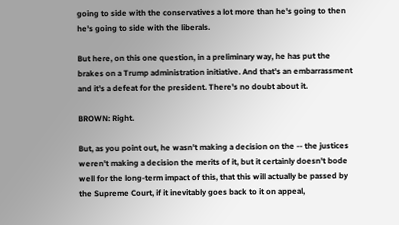going to side with the conservatives a lot more than he's going to then he's going to side with the liberals.

But here, on this one question, in a preliminary way, he has put the brakes on a Trump administration initiative. And that's an embarrassment and it's a defeat for the president. There's no doubt about it.

BROWN: Right.

But, as you point out, he wasn't making a decision on the -- the justices weren't making a decision the merits of it, but it certainly doesn't bode well for the long-term impact of this, that this will actually be passed by the Supreme Court, if it inevitably goes back to it on appeal,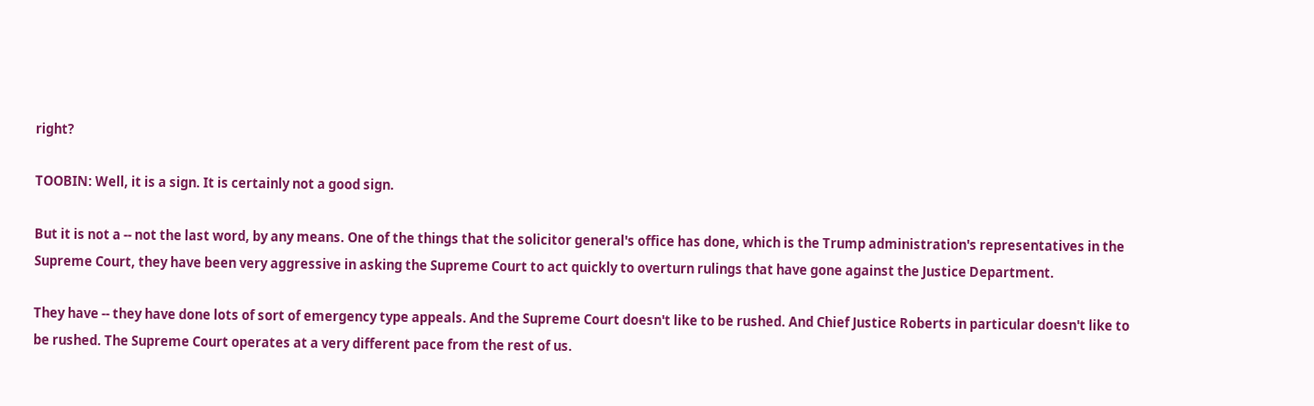right?

TOOBIN: Well, it is a sign. It is certainly not a good sign.

But it is not a -- not the last word, by any means. One of the things that the solicitor general's office has done, which is the Trump administration's representatives in the Supreme Court, they have been very aggressive in asking the Supreme Court to act quickly to overturn rulings that have gone against the Justice Department.

They have -- they have done lots of sort of emergency type appeals. And the Supreme Court doesn't like to be rushed. And Chief Justice Roberts in particular doesn't like to be rushed. The Supreme Court operates at a very different pace from the rest of us.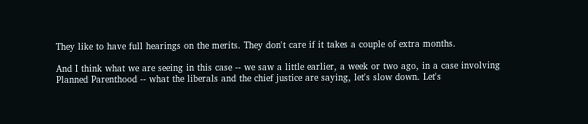They like to have full hearings on the merits. They don't care if it takes a couple of extra months.

And I think what we are seeing in this case -- we saw a little earlier, a week or two ago, in a case involving Planned Parenthood -- what the liberals and the chief justice are saying, let's slow down. Let's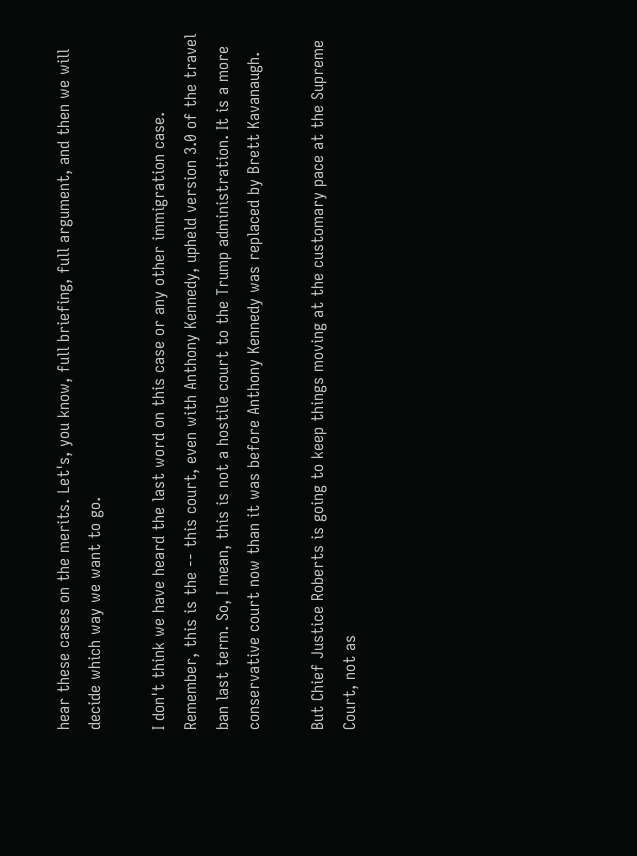hear these cases on the merits. Let's, you know, full briefing, full argument, and then we will decide which way we want to go.

I don't think we have heard the last word on this case or any other immigration case. Remember, this is the -- this court, even with Anthony Kennedy, upheld version 3.0 of the travel ban last term. So, I mean, this is not a hostile court to the Trump administration. It is a more conservative court now than it was before Anthony Kennedy was replaced by Brett Kavanaugh.

But Chief Justice Roberts is going to keep things moving at the customary pace at the Supreme Court, not as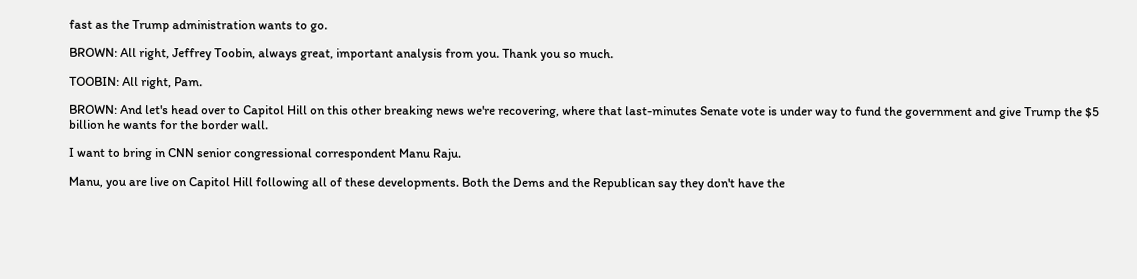fast as the Trump administration wants to go.

BROWN: All right, Jeffrey Toobin, always great, important analysis from you. Thank you so much.

TOOBIN: All right, Pam.

BROWN: And let's head over to Capitol Hill on this other breaking news we're recovering, where that last-minutes Senate vote is under way to fund the government and give Trump the $5 billion he wants for the border wall.

I want to bring in CNN senior congressional correspondent Manu Raju.

Manu, you are live on Capitol Hill following all of these developments. Both the Dems and the Republican say they don't have the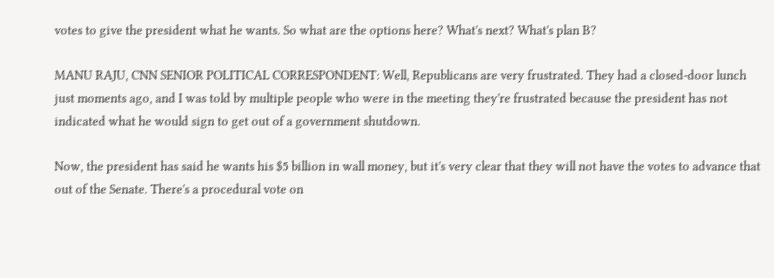votes to give the president what he wants. So what are the options here? What's next? What's plan B?

MANU RAJU, CNN SENIOR POLITICAL CORRESPONDENT: Well, Republicans are very frustrated. They had a closed-door lunch just moments ago, and I was told by multiple people who were in the meeting they're frustrated because the president has not indicated what he would sign to get out of a government shutdown.

Now, the president has said he wants his $5 billion in wall money, but it's very clear that they will not have the votes to advance that out of the Senate. There's a procedural vote on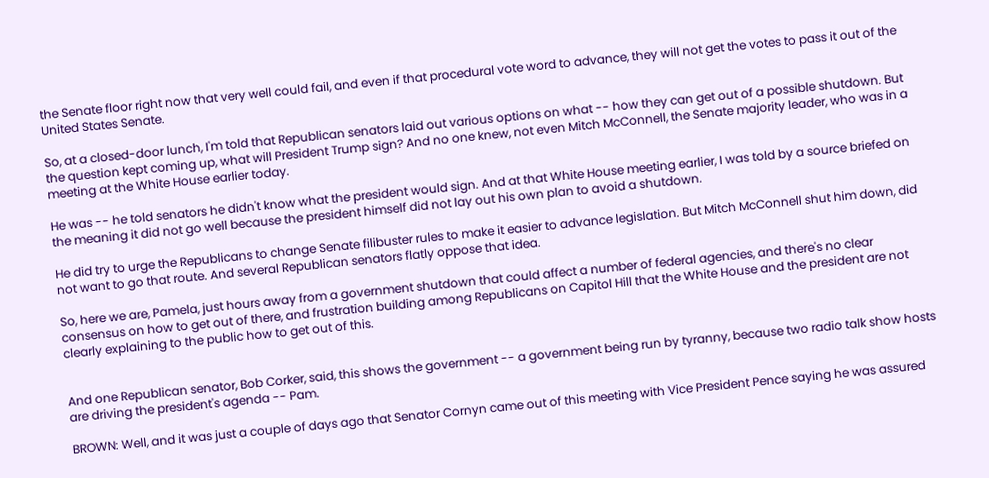the Senate floor right now that very well could fail, and even if that procedural vote word to advance, they will not get the votes to pass it out of the United States Senate.

So, at a closed-door lunch, I'm told that Republican senators laid out various options on what -- how they can get out of a possible shutdown. But the question kept coming up, what will President Trump sign? And no one knew, not even Mitch McConnell, the Senate majority leader, who was in a meeting at the White House earlier today.

He was -- he told senators he didn't know what the president would sign. And at that White House meeting earlier, I was told by a source briefed on the meaning it did not go well because the president himself did not lay out his own plan to avoid a shutdown.

He did try to urge the Republicans to change Senate filibuster rules to make it easier to advance legislation. But Mitch McConnell shut him down, did not want to go that route. And several Republican senators flatly oppose that idea.

So, here we are, Pamela, just hours away from a government shutdown that could affect a number of federal agencies, and there's no clear consensus on how to get out of there, and frustration building among Republicans on Capitol Hill that the White House and the president are not clearly explaining to the public how to get out of this.


And one Republican senator, Bob Corker, said, this shows the government -- a government being run by tyranny, because two radio talk show hosts are driving the president's agenda -- Pam.

BROWN: Well, and it was just a couple of days ago that Senator Cornyn came out of this meeting with Vice President Pence saying he was assured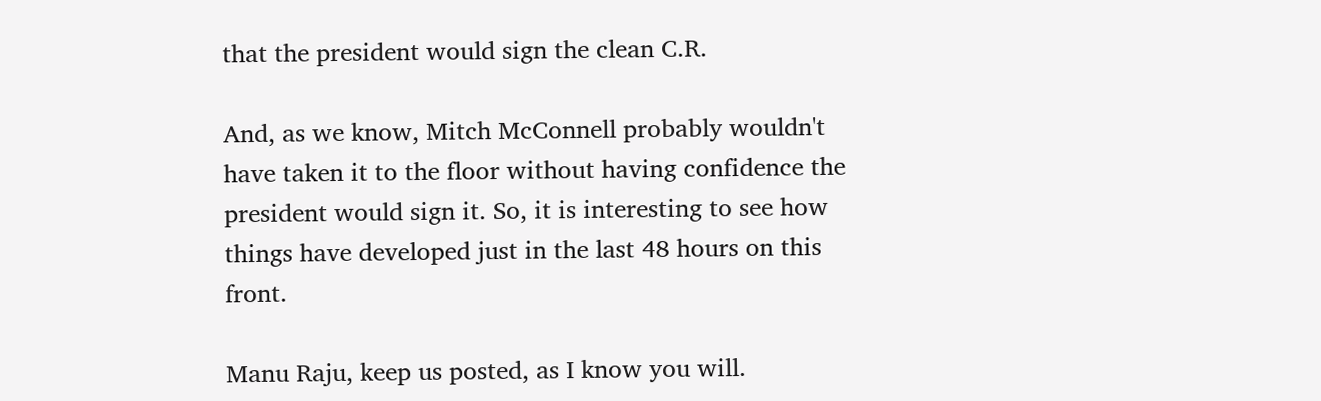that the president would sign the clean C.R.

And, as we know, Mitch McConnell probably wouldn't have taken it to the floor without having confidence the president would sign it. So, it is interesting to see how things have developed just in the last 48 hours on this front.

Manu Raju, keep us posted, as I know you will.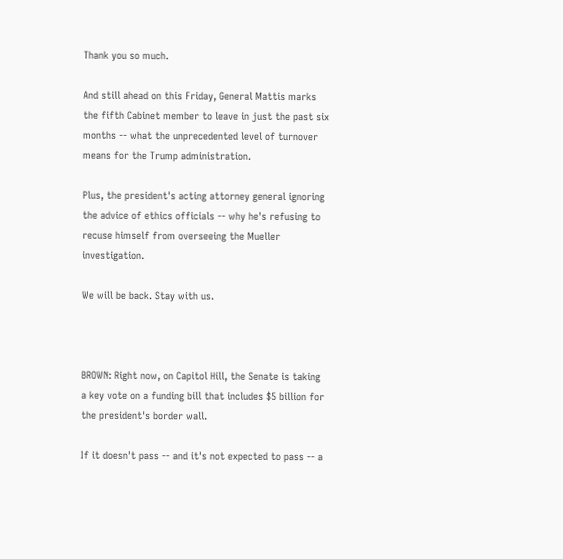Thank you so much.

And still ahead on this Friday, General Mattis marks the fifth Cabinet member to leave in just the past six months -- what the unprecedented level of turnover means for the Trump administration.

Plus, the president's acting attorney general ignoring the advice of ethics officials -- why he's refusing to recuse himself from overseeing the Mueller investigation.

We will be back. Stay with us.



BROWN: Right now, on Capitol Hill, the Senate is taking a key vote on a funding bill that includes $5 billion for the president's border wall.

If it doesn't pass -- and it's not expected to pass -- a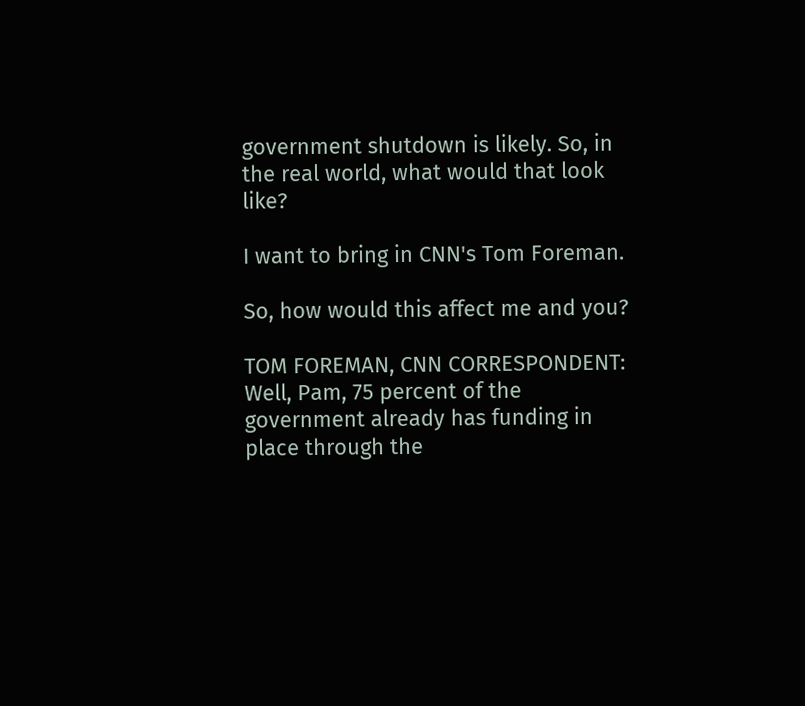government shutdown is likely. So, in the real world, what would that look like?

I want to bring in CNN's Tom Foreman.

So, how would this affect me and you?

TOM FOREMAN, CNN CORRESPONDENT: Well, Pam, 75 percent of the government already has funding in place through the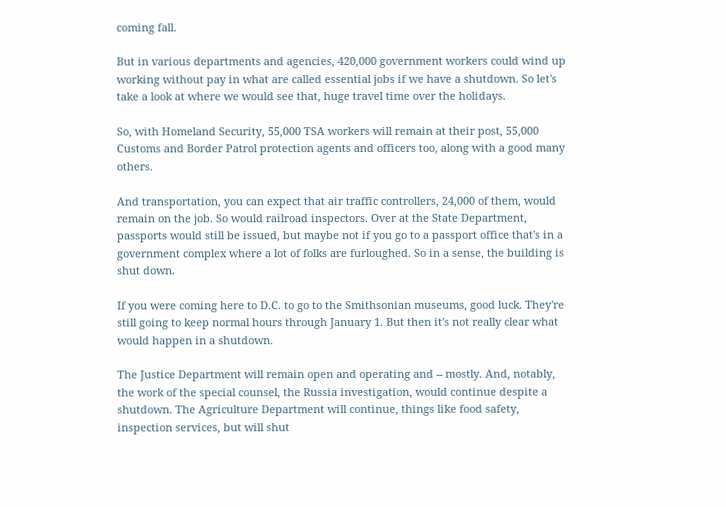coming fall.

But in various departments and agencies, 420,000 government workers could wind up working without pay in what are called essential jobs if we have a shutdown. So let's take a look at where we would see that, huge travel time over the holidays.

So, with Homeland Security, 55,000 TSA workers will remain at their post, 55,000 Customs and Border Patrol protection agents and officers too, along with a good many others.

And transportation, you can expect that air traffic controllers, 24,000 of them, would remain on the job. So would railroad inspectors. Over at the State Department, passports would still be issued, but maybe not if you go to a passport office that's in a government complex where a lot of folks are furloughed. So in a sense, the building is shut down.

If you were coming here to D.C. to go to the Smithsonian museums, good luck. They're still going to keep normal hours through January 1. But then it's not really clear what would happen in a shutdown.

The Justice Department will remain open and operating and -- mostly. And, notably, the work of the special counsel, the Russia investigation, would continue despite a shutdown. The Agriculture Department will continue, things like food safety, inspection services, but will shut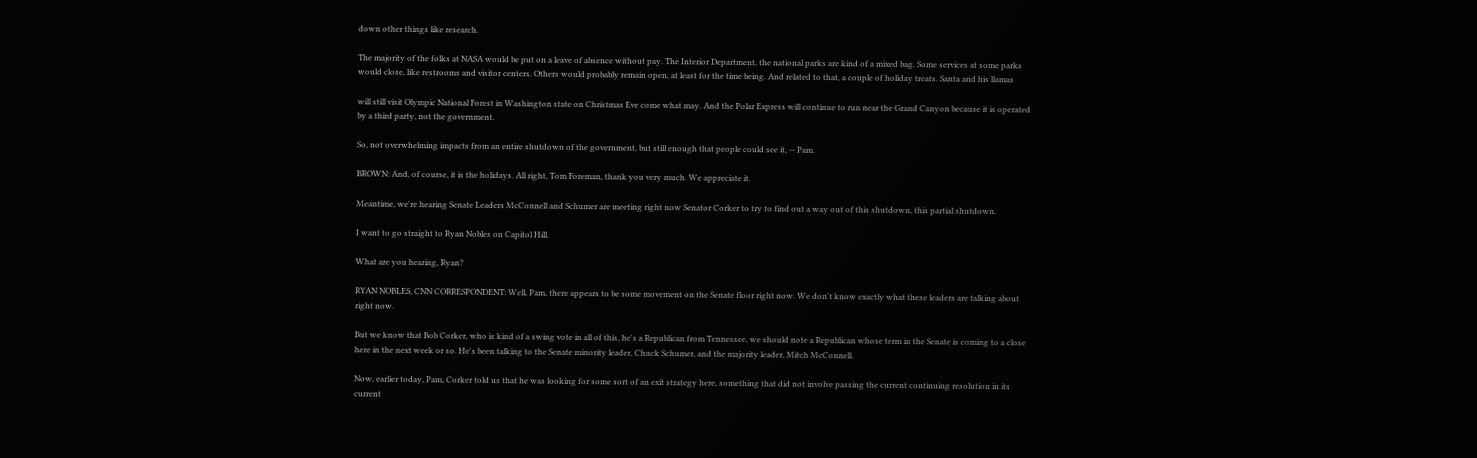down other things like research.

The majority of the folks at NASA would be put on a leave of absence without pay. The Interior Department, the national parks are kind of a mixed bag. Some services at some parks would close, like restrooms and visitor centers. Others would probably remain open, at least for the time being. And related to that, a couple of holiday treats. Santa and his llamas

will still visit Olympic National Forest in Washington state on Christmas Eve come what may. And the Polar Express will continue to run near the Grand Canyon because it is operated by a third party, not the government.

So, not overwhelming impacts from an entire shutdown of the government, but still enough that people could see it, -- Pam.

BROWN: And, of course, it is the holidays. All right, Tom Foreman, thank you very much. We appreciate it.

Meantime, we're hearing Senate Leaders McConnell and Schumer are meeting right now Senator Corker to try to find out a way out of this shutdown, this partial shutdown.

I want to go straight to Ryan Nobles on Capitol Hill.

What are you hearing, Ryan?

RYAN NOBLES, CNN CORRESPONDENT: Well, Pam, there appears to be some movement on the Senate floor right now. We don't know exactly what these leaders are talking about right now.

But we know that Bob Corker, who is kind of a swing vote in all of this, he's a Republican from Tennessee, we should note a Republican whose term in the Senate is coming to a close here in the next week or so. He's been talking to the Senate minority leader, Chuck Schumer, and the majority leader, Mitch McConnell.

Now, earlier today, Pam, Corker told us that he was looking for some sort of an exit strategy here, something that did not involve passing the current continuing resolution in its current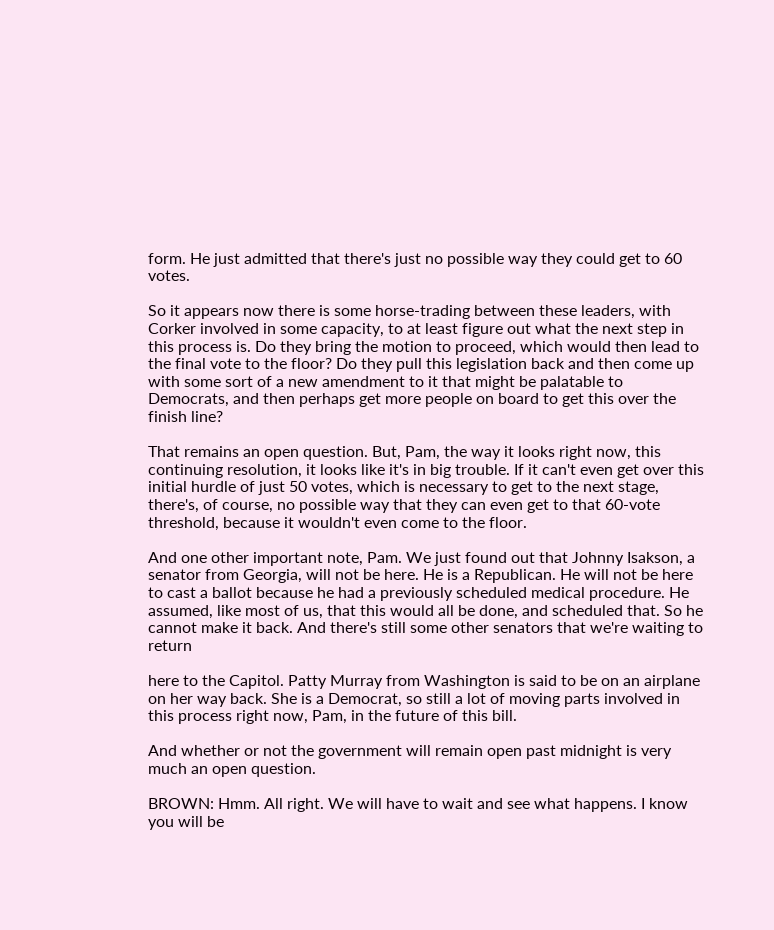form. He just admitted that there's just no possible way they could get to 60 votes.

So it appears now there is some horse-trading between these leaders, with Corker involved in some capacity, to at least figure out what the next step in this process is. Do they bring the motion to proceed, which would then lead to the final vote to the floor? Do they pull this legislation back and then come up with some sort of a new amendment to it that might be palatable to Democrats, and then perhaps get more people on board to get this over the finish line?

That remains an open question. But, Pam, the way it looks right now, this continuing resolution, it looks like it's in big trouble. If it can't even get over this initial hurdle of just 50 votes, which is necessary to get to the next stage, there's, of course, no possible way that they can even get to that 60-vote threshold, because it wouldn't even come to the floor.

And one other important note, Pam. We just found out that Johnny Isakson, a senator from Georgia, will not be here. He is a Republican. He will not be here to cast a ballot because he had a previously scheduled medical procedure. He assumed, like most of us, that this would all be done, and scheduled that. So he cannot make it back. And there's still some other senators that we're waiting to return

here to the Capitol. Patty Murray from Washington is said to be on an airplane on her way back. She is a Democrat, so still a lot of moving parts involved in this process right now, Pam, in the future of this bill.

And whether or not the government will remain open past midnight is very much an open question.

BROWN: Hmm. All right. We will have to wait and see what happens. I know you will be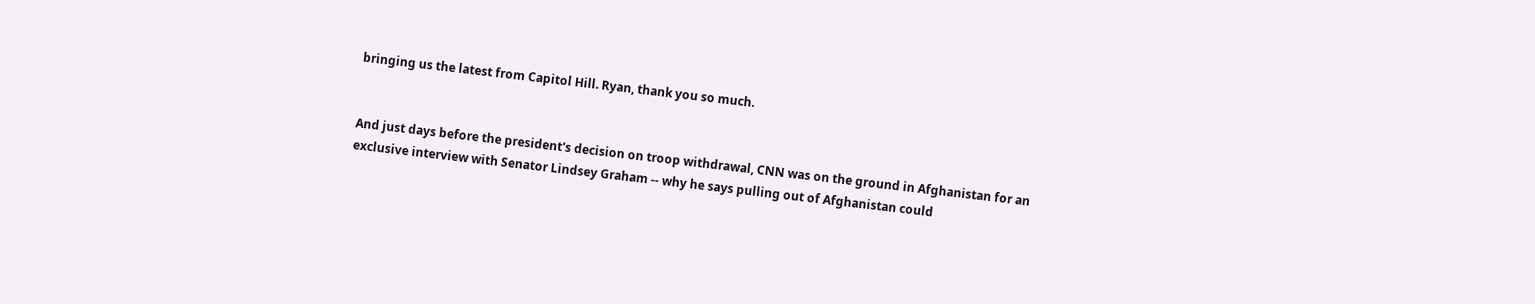bringing us the latest from Capitol Hill. Ryan, thank you so much.


And just days before the president's decision on troop withdrawal, CNN was on the ground in Afghanistan for an exclusive interview with Senator Lindsey Graham -- why he says pulling out of Afghanistan could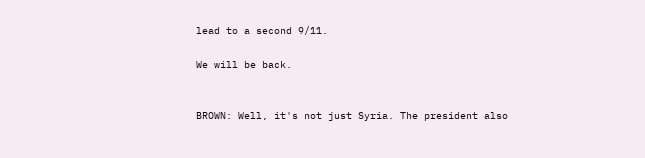lead to a second 9/11.

We will be back.


BROWN: Well, it's not just Syria. The president also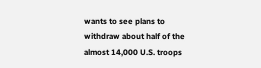wants to see plans to withdraw about half of the almost 14,000 U.S. troops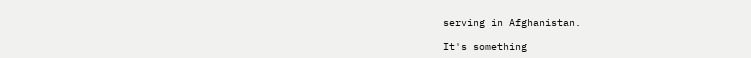serving in Afghanistan.

It's something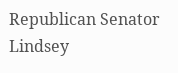Republican Senator Lindsey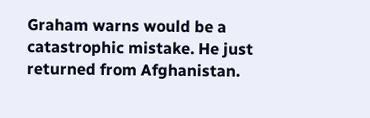Graham warns would be a catastrophic mistake. He just returned from Afghanistan.